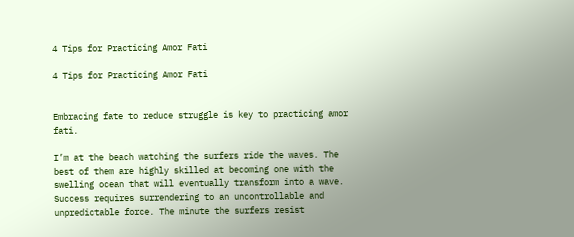4 Tips for Practicing Amor Fati

4 Tips for Practicing Amor Fati


Embracing fate to reduce struggle is key to practicing amor fati.

I’m at the beach watching the surfers ride the waves. The best of them are highly skilled at becoming one with the swelling ocean that will eventually transform into a wave. Success requires surrendering to an uncontrollable and unpredictable force. The minute the surfers resist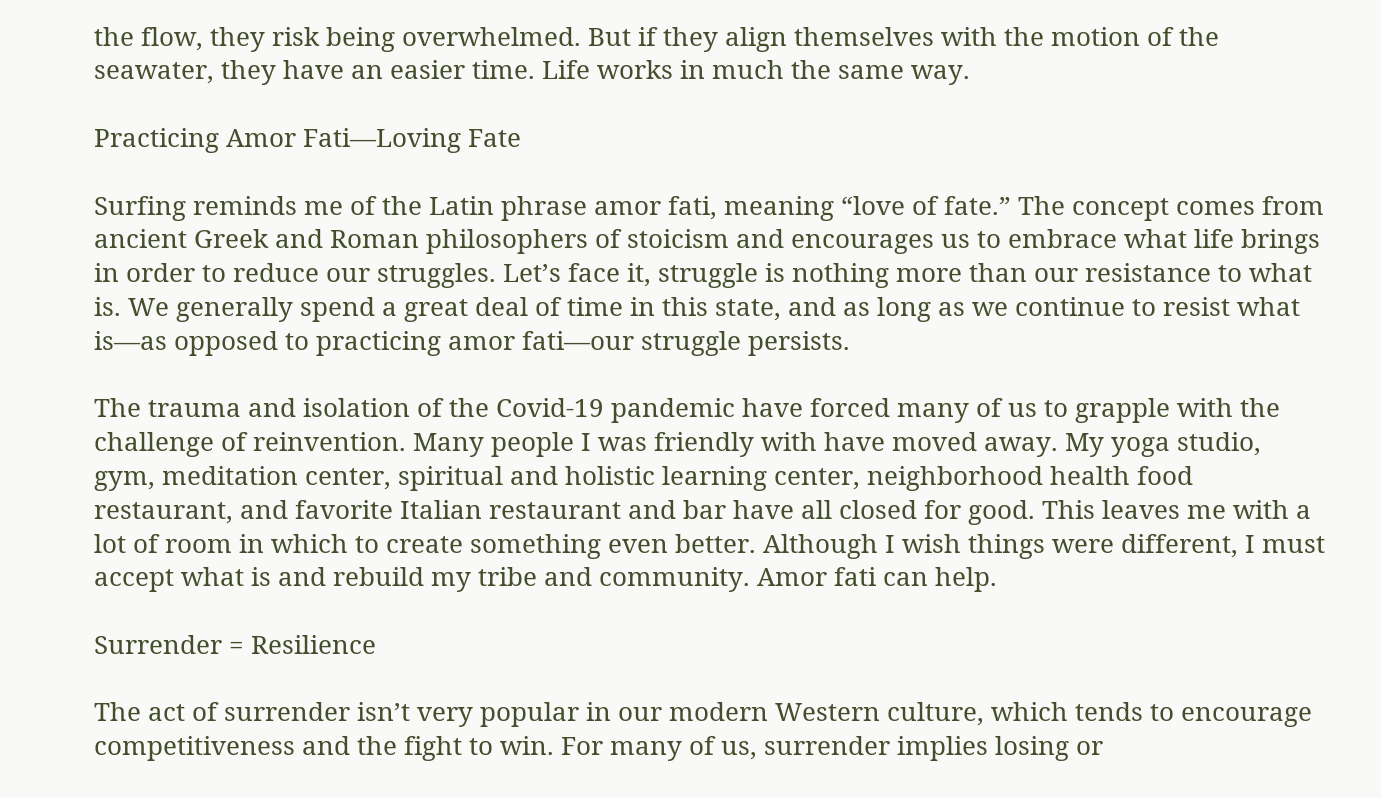the flow, they risk being overwhelmed. But if they align themselves with the motion of the seawater, they have an easier time. Life works in much the same way.

Practicing Amor Fati—Loving Fate

Surfing reminds me of the Latin phrase amor fati, meaning “love of fate.” The concept comes from ancient Greek and Roman philosophers of stoicism and encourages us to embrace what life brings in order to reduce our struggles. Let’s face it, struggle is nothing more than our resistance to what is. We generally spend a great deal of time in this state, and as long as we continue to resist what is—as opposed to practicing amor fati—our struggle persists.

The trauma and isolation of the Covid-19 pandemic have forced many of us to grapple with the challenge of reinvention. Many people I was friendly with have moved away. My yoga studio, gym, meditation center, spiritual and holistic learning center, neighborhood health food restaurant, and favorite Italian restaurant and bar have all closed for good. This leaves me with a lot of room in which to create something even better. Although I wish things were different, I must accept what is and rebuild my tribe and community. Amor fati can help.

Surrender = Resilience

The act of surrender isn’t very popular in our modern Western culture, which tends to encourage competitiveness and the fight to win. For many of us, surrender implies losing or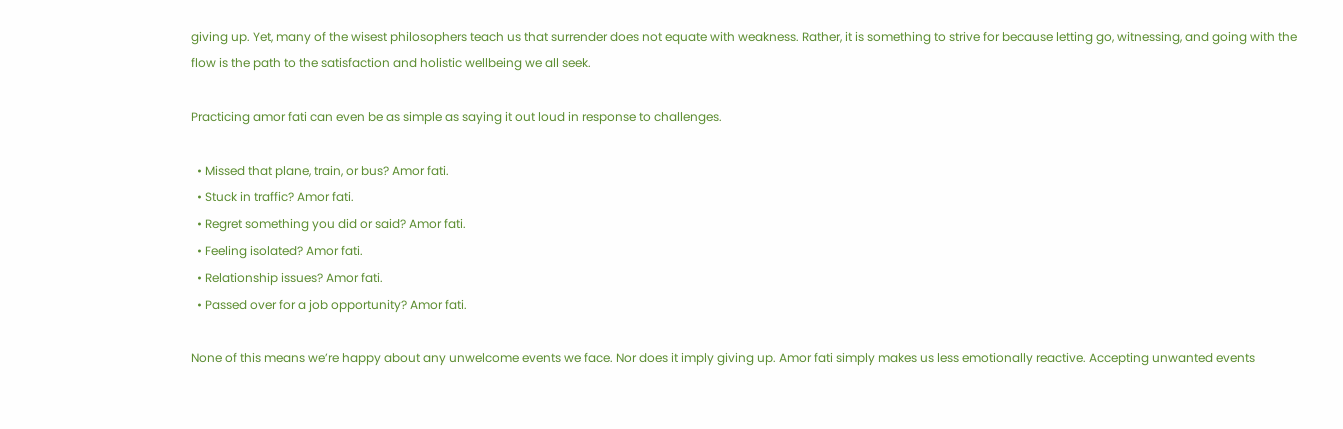giving up. Yet, many of the wisest philosophers teach us that surrender does not equate with weakness. Rather, it is something to strive for because letting go, witnessing, and going with the flow is the path to the satisfaction and holistic wellbeing we all seek.

Practicing amor fati can even be as simple as saying it out loud in response to challenges.

  • Missed that plane, train, or bus? Amor fati.
  • Stuck in traffic? Amor fati.
  • Regret something you did or said? Amor fati.
  • Feeling isolated? Amor fati.
  • Relationship issues? Amor fati.
  • Passed over for a job opportunity? Amor fati.

None of this means we’re happy about any unwelcome events we face. Nor does it imply giving up. Amor fati simply makes us less emotionally reactive. Accepting unwanted events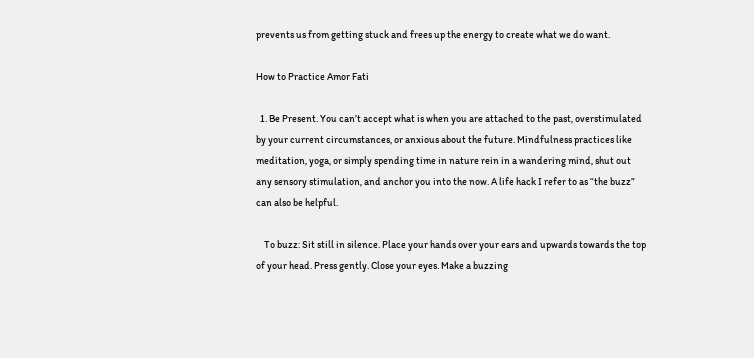prevents us from getting stuck and frees up the energy to create what we do want.

How to Practice Amor Fati

  1. Be Present. You can’t accept what is when you are attached to the past, overstimulated by your current circumstances, or anxious about the future. Mindfulness practices like meditation, yoga, or simply spending time in nature rein in a wandering mind, shut out any sensory stimulation, and anchor you into the now. A life hack I refer to as “the buzz” can also be helpful.

    To buzz: Sit still in silence. Place your hands over your ears and upwards towards the top of your head. Press gently. Close your eyes. Make a buzzing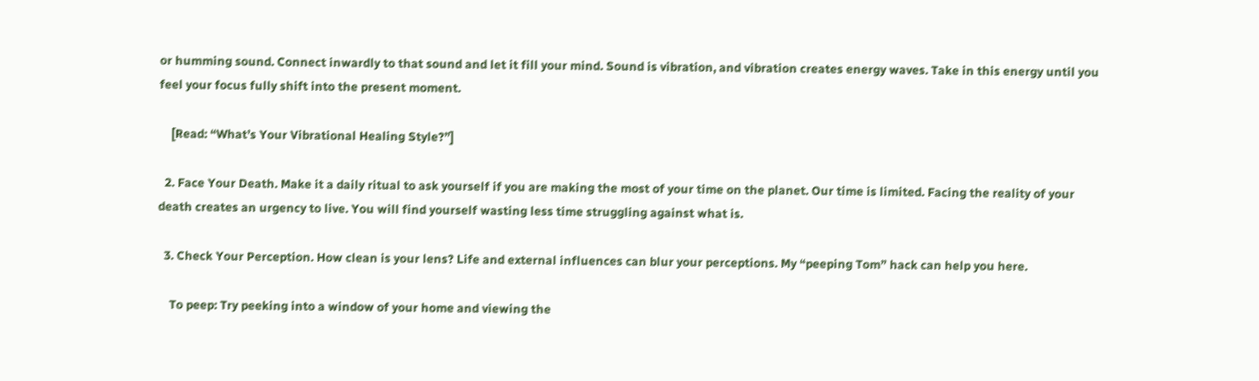or humming sound. Connect inwardly to that sound and let it fill your mind. Sound is vibration, and vibration creates energy waves. Take in this energy until you feel your focus fully shift into the present moment.

    [Read: “What’s Your Vibrational Healing Style?”]

  2. Face Your Death. Make it a daily ritual to ask yourself if you are making the most of your time on the planet. Our time is limited. Facing the reality of your death creates an urgency to live. You will find yourself wasting less time struggling against what is.

  3. Check Your Perception. How clean is your lens? Life and external influences can blur your perceptions. My “peeping Tom” hack can help you here.

    To peep: Try peeking into a window of your home and viewing the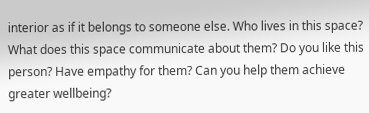interior as if it belongs to someone else. Who lives in this space? What does this space communicate about them? Do you like this person? Have empathy for them? Can you help them achieve greater wellbeing?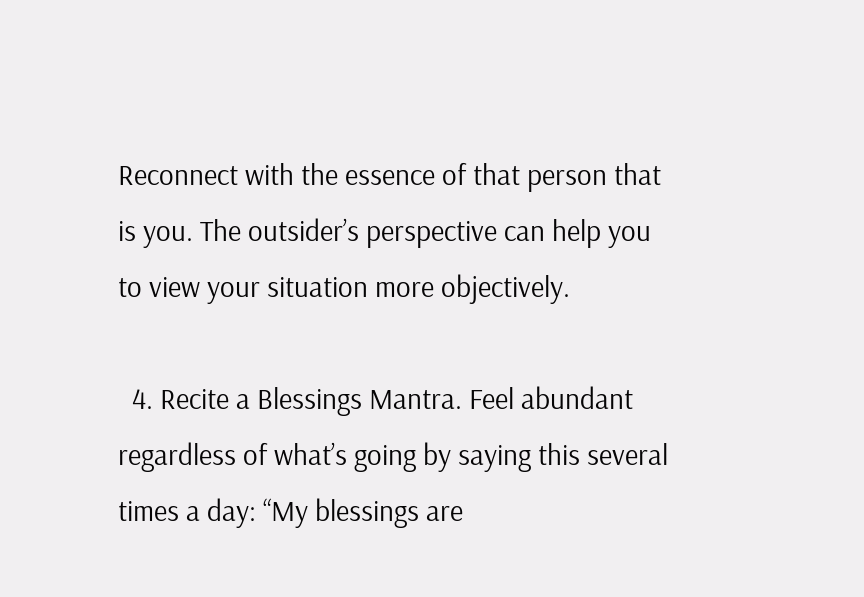Reconnect with the essence of that person that is you. The outsider’s perspective can help you to view your situation more objectively.

  4. Recite a Blessings Mantra. Feel abundant regardless of what’s going by saying this several times a day: “My blessings are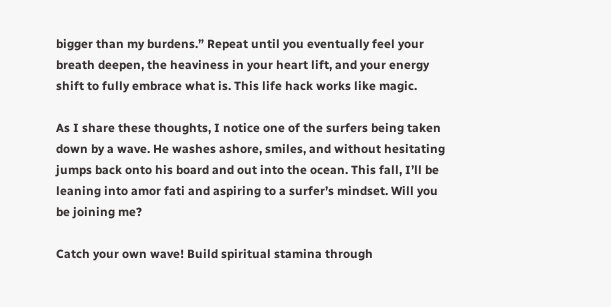bigger than my burdens.” Repeat until you eventually feel your breath deepen, the heaviness in your heart lift, and your energy shift to fully embrace what is. This life hack works like magic.

As I share these thoughts, I notice one of the surfers being taken down by a wave. He washes ashore, smiles, and without hesitating jumps back onto his board and out into the ocean. This fall, I’ll be leaning into amor fati and aspiring to a surfer’s mindset. Will you be joining me?

Catch your own wave! Build spiritual stamina through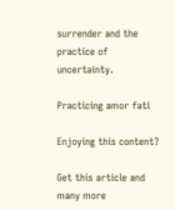surrender and the practice of uncertainty.

Practicing amor fati

Enjoying this content?

Get this article and many more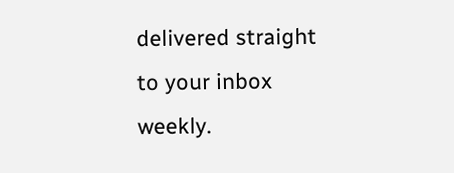delivered straight to your inbox weekly.